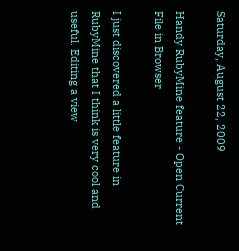Saturday, August 22, 2009

Handy RubyMine feature - Open Current File in Browser

I just discovered a little feature in RubyMine that I think is very cool and useful. Editing a view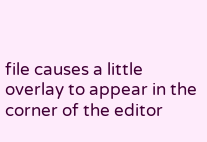file causes a little overlay to appear in the corner of the editor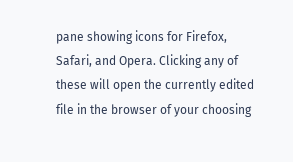pane showing icons for Firefox, Safari, and Opera. Clicking any of these will open the currently edited file in the browser of your choosing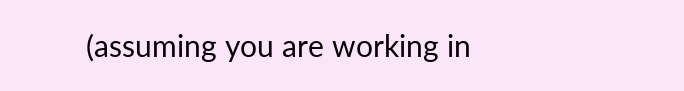(assuming you are working in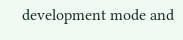development mode and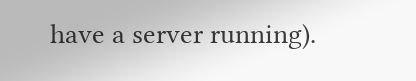have a server running).